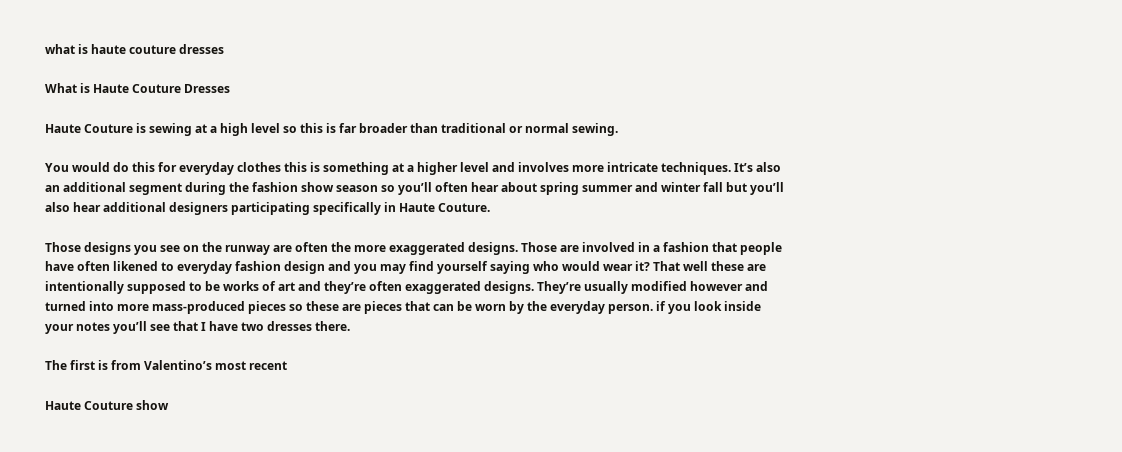what is haute couture dresses

What is Haute Couture Dresses

Haute Couture is sewing at a high level so this is far broader than traditional or normal sewing.

You would do this for everyday clothes this is something at a higher level and involves more intricate techniques. It’s also an additional segment during the fashion show season so you’ll often hear about spring summer and winter fall but you’ll also hear additional designers participating specifically in Haute Couture.

Those designs you see on the runway are often the more exaggerated designs. Those are involved in a fashion that people have often likened to everyday fashion design and you may find yourself saying who would wear it? That well these are intentionally supposed to be works of art and they’re often exaggerated designs. They’re usually modified however and turned into more mass-produced pieces so these are pieces that can be worn by the everyday person. if you look inside your notes you’ll see that I have two dresses there.

The first is from Valentino’s most recent

Haute Couture show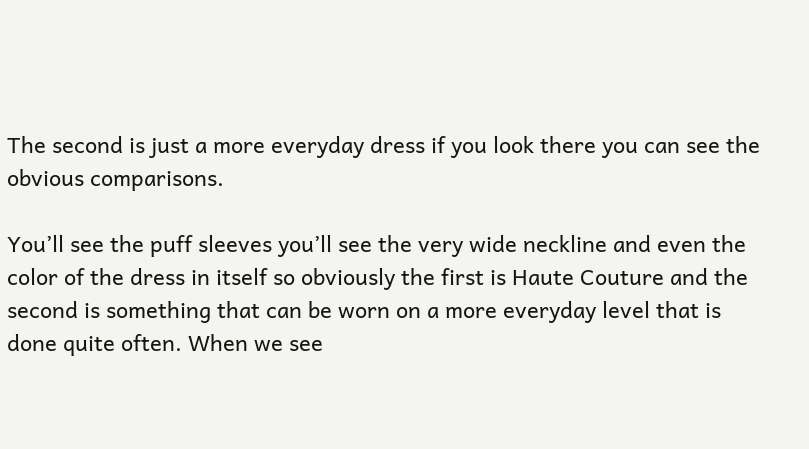The second is just a more everyday dress if you look there you can see the obvious comparisons.

You’ll see the puff sleeves you’ll see the very wide neckline and even the color of the dress in itself so obviously the first is Haute Couture and the second is something that can be worn on a more everyday level that is done quite often. When we see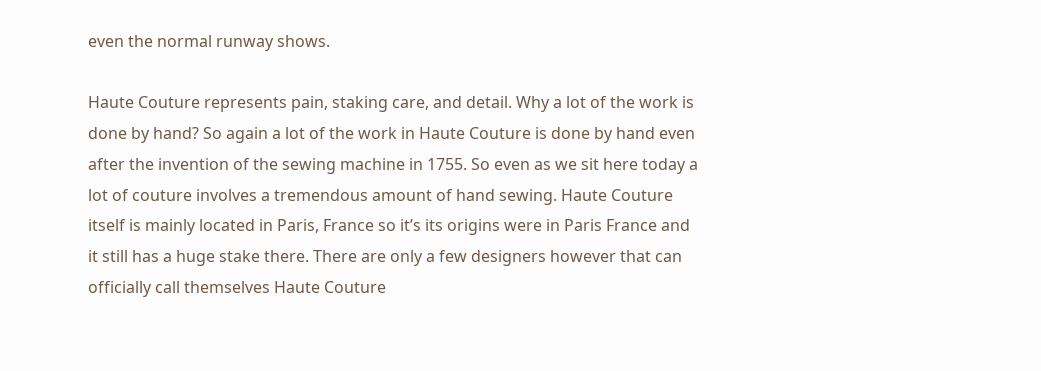even the normal runway shows.

Haute Couture represents pain, staking care, and detail. Why a lot of the work is done by hand? So again a lot of the work in Haute Couture is done by hand even after the invention of the sewing machine in 1755. So even as we sit here today a lot of couture involves a tremendous amount of hand sewing. Haute Couture itself is mainly located in Paris, France so it’s its origins were in Paris France and it still has a huge stake there. There are only a few designers however that can officially call themselves Haute Couture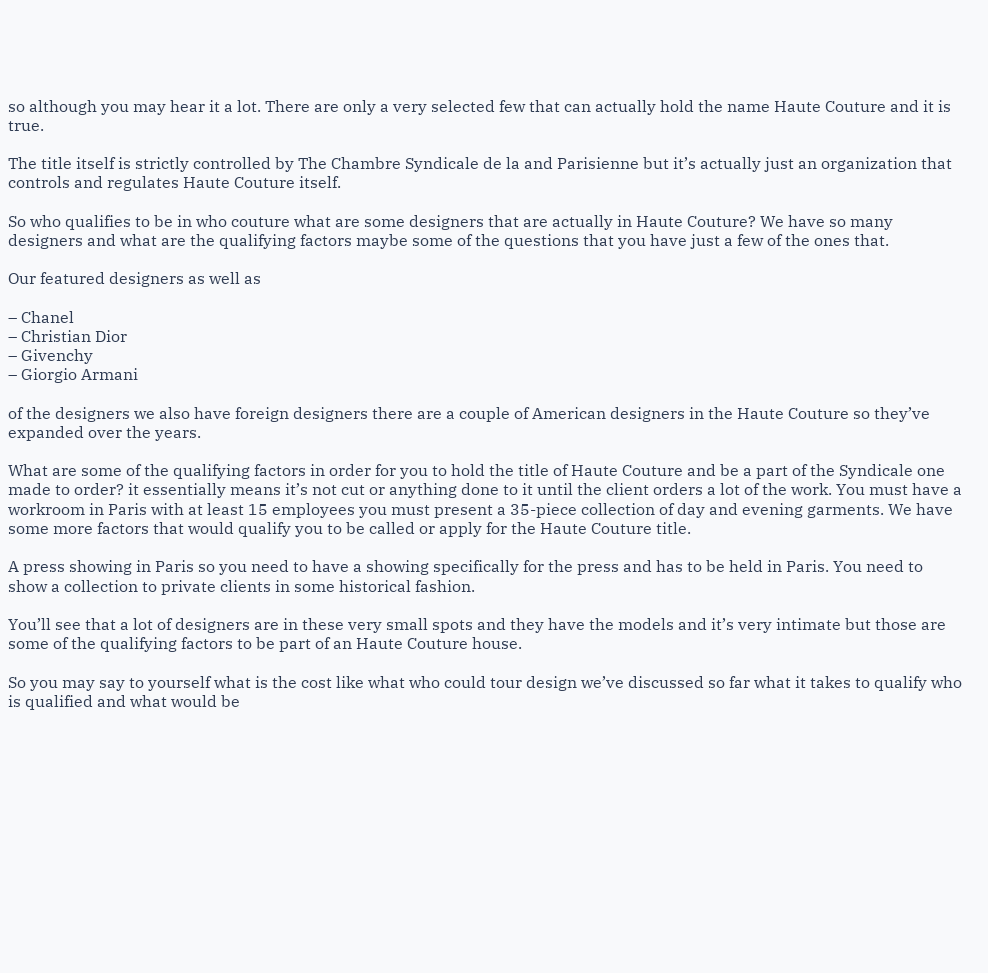so although you may hear it a lot. There are only a very selected few that can actually hold the name Haute Couture and it is true.

The title itself is strictly controlled by The Chambre Syndicale de la and Parisienne but it’s actually just an organization that controls and regulates Haute Couture itself.

So who qualifies to be in who couture what are some designers that are actually in Haute Couture? We have so many designers and what are the qualifying factors maybe some of the questions that you have just a few of the ones that.

Our featured designers as well as

– Chanel
– Christian Dior
– Givenchy
– Giorgio Armani

of the designers we also have foreign designers there are a couple of American designers in the Haute Couture so they’ve expanded over the years.

What are some of the qualifying factors in order for you to hold the title of Haute Couture and be a part of the Syndicale one made to order? it essentially means it’s not cut or anything done to it until the client orders a lot of the work. You must have a workroom in Paris with at least 15 employees you must present a 35-piece collection of day and evening garments. We have some more factors that would qualify you to be called or apply for the Haute Couture title.

A press showing in Paris so you need to have a showing specifically for the press and has to be held in Paris. You need to show a collection to private clients in some historical fashion.

You’ll see that a lot of designers are in these very small spots and they have the models and it’s very intimate but those are some of the qualifying factors to be part of an Haute Couture house.

So you may say to yourself what is the cost like what who could tour design we’ve discussed so far what it takes to qualify who is qualified and what would be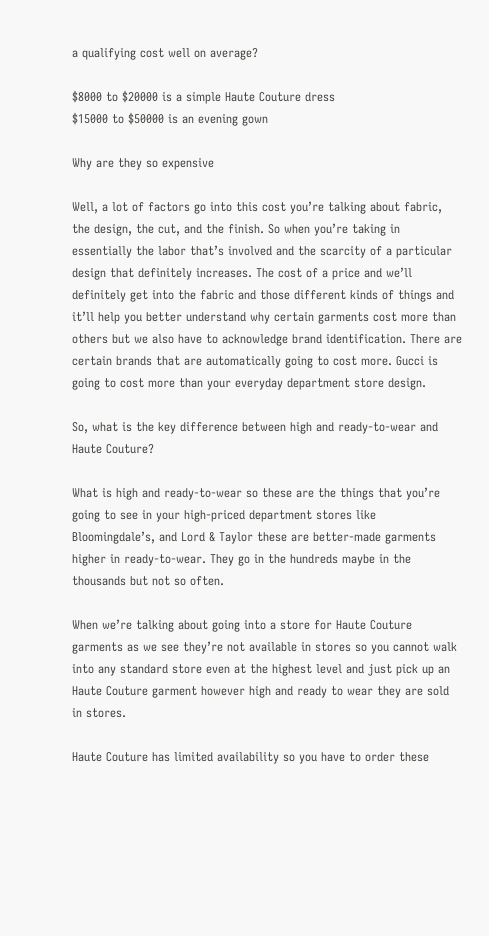a qualifying cost well on average?

$8000 to $20000 is a simple Haute Couture dress
$15000 to $50000 is an evening gown

Why are they so expensive

Well, a lot of factors go into this cost you’re talking about fabric, the design, the cut, and the finish. So when you’re taking in essentially the labor that’s involved and the scarcity of a particular design that definitely increases. The cost of a price and we’ll definitely get into the fabric and those different kinds of things and it’ll help you better understand why certain garments cost more than others but we also have to acknowledge brand identification. There are certain brands that are automatically going to cost more. Gucci is going to cost more than your everyday department store design.

So, what is the key difference between high and ready-to-wear and Haute Couture?

What is high and ready-to-wear so these are the things that you’re going to see in your high-priced department stores like Bloomingdale’s, and Lord & Taylor these are better-made garments higher in ready-to-wear. They go in the hundreds maybe in the thousands but not so often.

When we’re talking about going into a store for Haute Couture garments as we see they’re not available in stores so you cannot walk into any standard store even at the highest level and just pick up an Haute Couture garment however high and ready to wear they are sold in stores.

Haute Couture has limited availability so you have to order these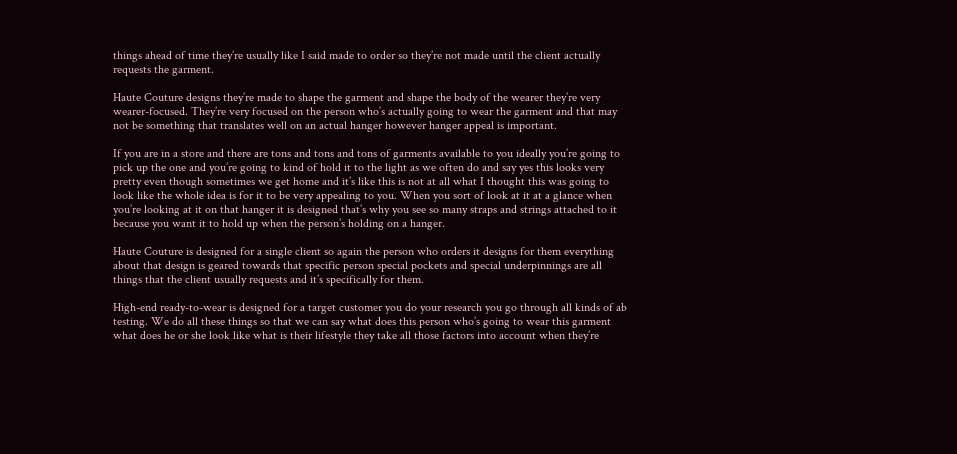things ahead of time they’re usually like I said made to order so they’re not made until the client actually requests the garment.

Haute Couture designs they’re made to shape the garment and shape the body of the wearer they’re very wearer-focused. They’re very focused on the person who’s actually going to wear the garment and that may not be something that translates well on an actual hanger however hanger appeal is important.

If you are in a store and there are tons and tons and tons of garments available to you ideally you’re going to pick up the one and you’re going to kind of hold it to the light as we often do and say yes this looks very pretty even though sometimes we get home and it’s like this is not at all what I thought this was going to look like the whole idea is for it to be very appealing to you. When you sort of look at it at a glance when you’re looking at it on that hanger it is designed that’s why you see so many straps and strings attached to it because you want it to hold up when the person’s holding on a hanger.

Haute Couture is designed for a single client so again the person who orders it designs for them everything about that design is geared towards that specific person special pockets and special underpinnings are all things that the client usually requests and it’s specifically for them.

High-end ready-to-wear is designed for a target customer you do your research you go through all kinds of ab testing. We do all these things so that we can say what does this person who’s going to wear this garment what does he or she look like what is their lifestyle they take all those factors into account when they’re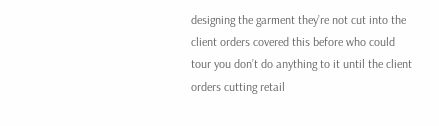designing the garment they’re not cut into the client orders covered this before who could tour you don’t do anything to it until the client orders cutting retail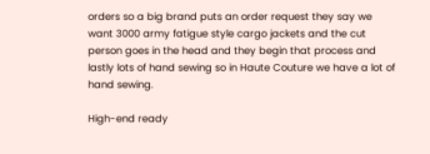orders so a big brand puts an order request they say we want 3000 army fatigue style cargo jackets and the cut person goes in the head and they begin that process and lastly lots of hand sewing so in Haute Couture we have a lot of hand sewing.

High-end ready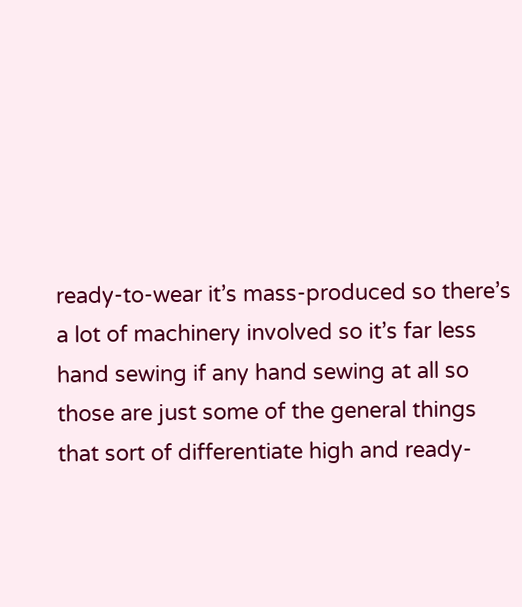ready-to-wear it’s mass-produced so there’s a lot of machinery involved so it’s far less hand sewing if any hand sewing at all so those are just some of the general things that sort of differentiate high and ready-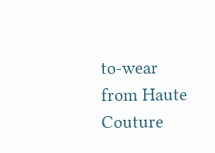to-wear from Haute Couture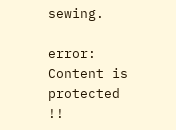sewing.

error: Content is protected !!